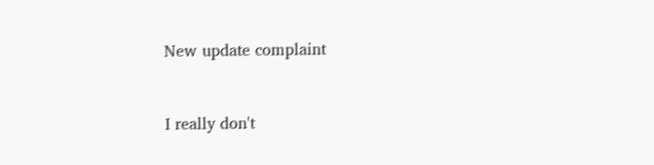New update complaint


I really don't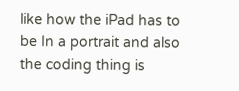like how the iPad has to be In a portrait and also the coding thing is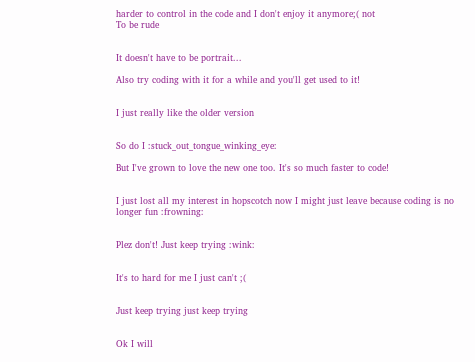harder to control in the code and I don't enjoy it anymore;( not
To be rude


It doesn't have to be portrait...

Also try coding with it for a while and you'll get used to it!


I just really like the older version


So do I :stuck_out_tongue_winking_eye:

But I've grown to love the new one too. It's so much faster to code!


I just lost all my interest in hopscotch now I might just leave because coding is no longer fun :frowning:


Plez don't! Just keep trying :wink:


It's to hard for me I just can't ;(


Just keep trying just keep trying


Ok I will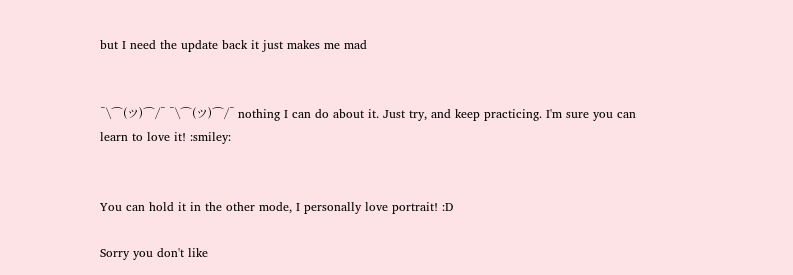but I need the update back it just makes me mad


¯\⌒(ツ)⌒/¯ ¯\⌒(ツ)⌒/¯ nothing I can do about it. Just try, and keep practicing. I'm sure you can learn to love it! :smiley:


You can hold it in the other mode, I personally love portrait! :D

Sorry you don't like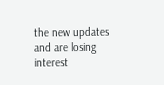the new updates and are losing interest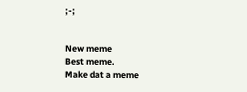;-;


New meme
Best meme.
Make dat a meme